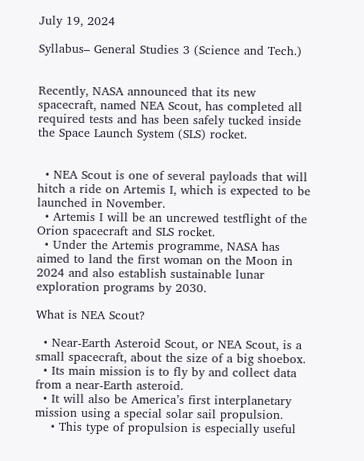July 19, 2024

Syllabus– General Studies 3 (Science and Tech.)


Recently, NASA announced that its new spacecraft, named NEA Scout, has completed all required tests and has been safely tucked inside the Space Launch System (SLS) rocket.


  • NEA Scout is one of several payloads that will hitch a ride on Artemis I, which is expected to be launched in November.
  • Artemis I will be an uncrewed testflight of the Orion spacecraft and SLS rocket.
  • Under the Artemis programme, NASA has aimed to land the first woman on the Moon in 2024 and also establish sustainable lunar exploration programs by 2030.

What is NEA Scout?

  • Near-Earth Asteroid Scout, or NEA Scout, is a small spacecraft, about the size of a big shoebox.
  • Its main mission is to fly by and collect data from a near-Earth asteroid.
  • It will also be America’s first interplanetary mission using a special solar sail propulsion.
    • This type of propulsion is especially useful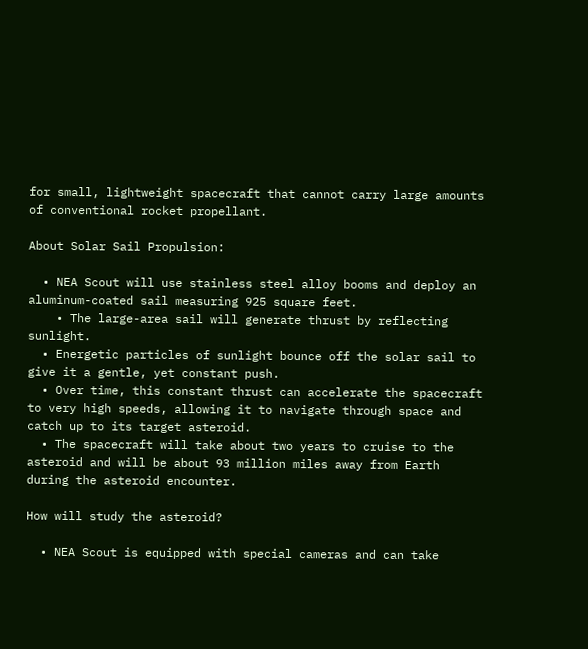for small, lightweight spacecraft that cannot carry large amounts of conventional rocket propellant.

About Solar Sail Propulsion:

  • NEA Scout will use stainless steel alloy booms and deploy an aluminum-coated sail measuring 925 square feet.
    • The large-area sail will generate thrust by reflecting sunlight.
  • Energetic particles of sunlight bounce off the solar sail to give it a gentle, yet constant push.
  • Over time, this constant thrust can accelerate the spacecraft to very high speeds, allowing it to navigate through space and catch up to its target asteroid.
  • The spacecraft will take about two years to cruise to the asteroid and will be about 93 million miles away from Earth during the asteroid encounter.

How will study the asteroid?

  • NEA Scout is equipped with special cameras and can take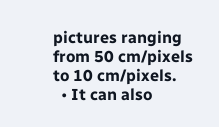pictures ranging from 50 cm/pixels to 10 cm/pixels.
  • It can also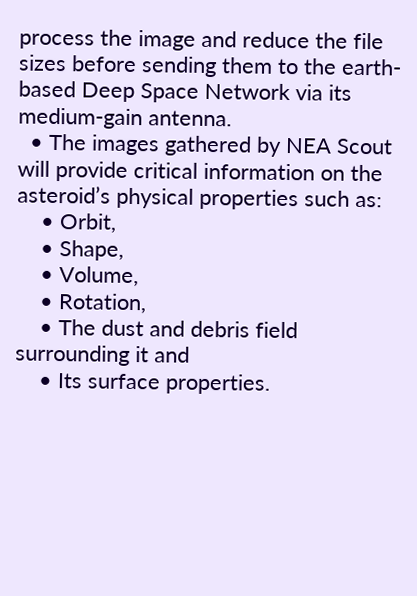process the image and reduce the file sizes before sending them to the earth-based Deep Space Network via its medium-gain antenna.
  • The images gathered by NEA Scout will provide critical information on the asteroid’s physical properties such as:
    • Orbit,
    • Shape,
    • Volume,
    • Rotation,
    • The dust and debris field surrounding it and
    • Its surface properties.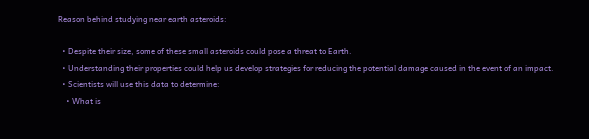Reason behind studying near earth asteroids:

  • Despite their size, some of these small asteroids could pose a threat to Earth.
  • Understanding their properties could help us develop strategies for reducing the potential damage caused in the event of an impact.
  • Scientists will use this data to determine:
    • What is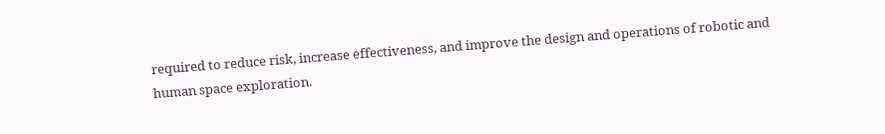required to reduce risk, increase effectiveness, and improve the design and operations of robotic and human space exploration.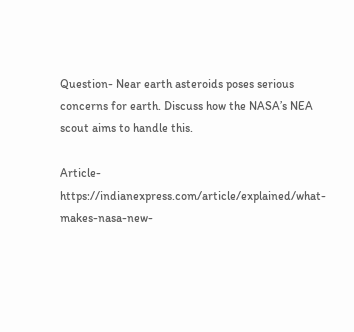Question- Near earth asteroids poses serious concerns for earth. Discuss how the NASA’s NEA scout aims to handle this.

Article- https://indianexpress.com/article/explained/what-makes-nasa-new-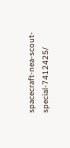spacecraft-nea-scout-special-7412425/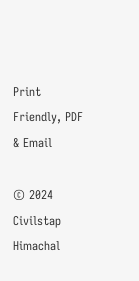Print Friendly, PDF & Email

© 2024 Civilstap Himachal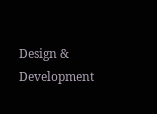Design & Development